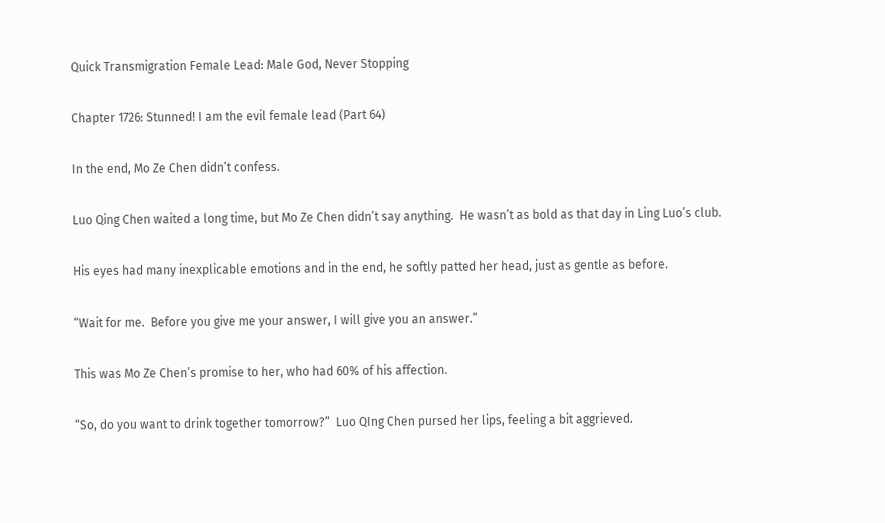Quick Transmigration Female Lead: Male God, Never Stopping

Chapter 1726: Stunned! I am the evil female lead (Part 64)

In the end, Mo Ze Chen didn’t confess.

Luo Qing Chen waited a long time, but Mo Ze Chen didn’t say anything.  He wasn’t as bold as that day in Ling Luo’s club.

His eyes had many inexplicable emotions and in the end, he softly patted her head, just as gentle as before.

“Wait for me.  Before you give me your answer, I will give you an answer.”

This was Mo Ze Chen’s promise to her, who had 60% of his affection.

“So, do you want to drink together tomorrow?”  Luo QIng Chen pursed her lips, feeling a bit aggrieved.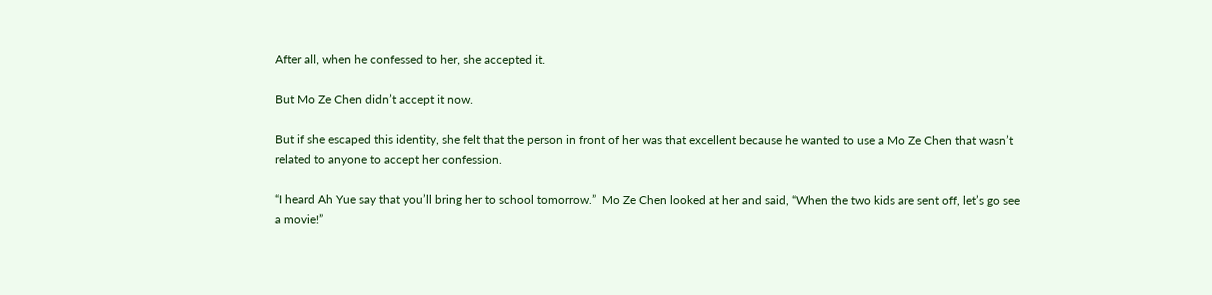After all, when he confessed to her, she accepted it.

But Mo Ze Chen didn’t accept it now.

But if she escaped this identity, she felt that the person in front of her was that excellent because he wanted to use a Mo Ze Chen that wasn’t related to anyone to accept her confession.

“I heard Ah Yue say that you’ll bring her to school tomorrow.”  Mo Ze Chen looked at her and said, “When the two kids are sent off, let’s go see a movie!”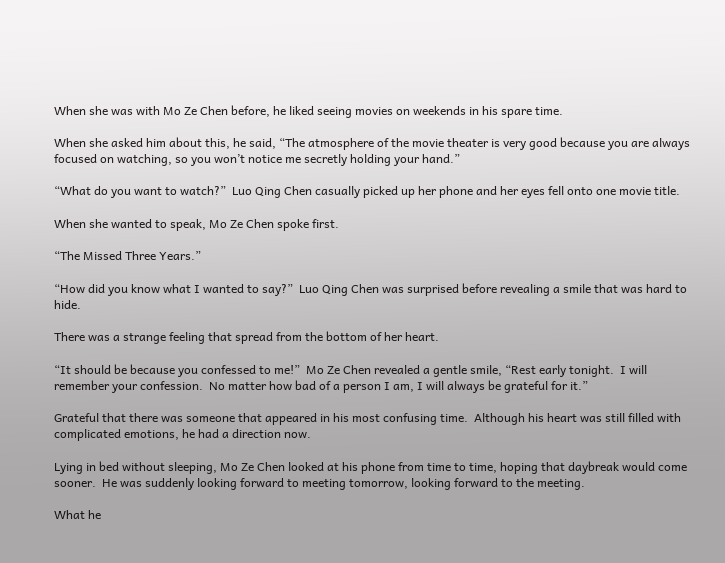When she was with Mo Ze Chen before, he liked seeing movies on weekends in his spare time.

When she asked him about this, he said, “The atmosphere of the movie theater is very good because you are always focused on watching, so you won’t notice me secretly holding your hand.”

“What do you want to watch?”  Luo Qing Chen casually picked up her phone and her eyes fell onto one movie title.

When she wanted to speak, Mo Ze Chen spoke first.

“The Missed Three Years.”

“How did you know what I wanted to say?”  Luo Qing Chen was surprised before revealing a smile that was hard to hide.

There was a strange feeling that spread from the bottom of her heart.

“It should be because you confessed to me!”  Mo Ze Chen revealed a gentle smile, “Rest early tonight.  I will remember your confession.  No matter how bad of a person I am, I will always be grateful for it.”

Grateful that there was someone that appeared in his most confusing time.  Although his heart was still filled with complicated emotions, he had a direction now.

Lying in bed without sleeping, Mo Ze Chen looked at his phone from time to time, hoping that daybreak would come sooner.  He was suddenly looking forward to meeting tomorrow, looking forward to the meeting.

What he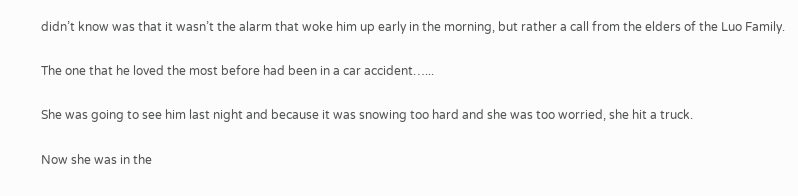didn’t know was that it wasn’t the alarm that woke him up early in the morning, but rather a call from the elders of the Luo Family.

The one that he loved the most before had been in a car accident…...

She was going to see him last night and because it was snowing too hard and she was too worried, she hit a truck.

Now she was in the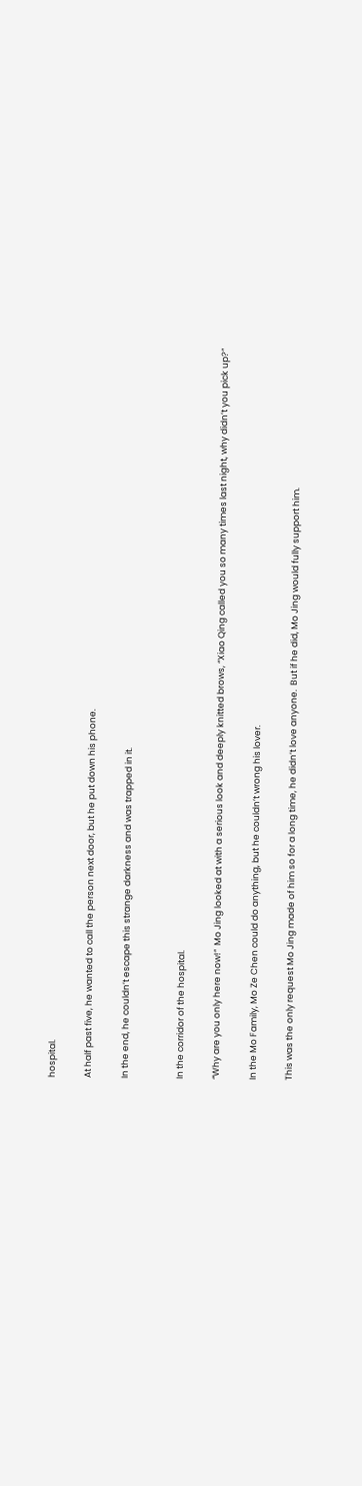hospital.

At half past five, he wanted to call the person next door, but he put down his phone.

In the end, he couldn’t escape this strange darkness and was trapped in it.


In the corridor of the hospital.

“Why are you only here now!”  Mo Jing looked at with a serious look and deeply knitted brows, “Xiao Qing called you so many times last night, why didn’t you pick up?”

In the Mo Family, Mo Ze Chen could do anything, but he couldn’t wrong his lover.

This was the only request Mo Jing made of him so for a long time, he didn’t love anyone.  But if he did, Mo Jing would fully support him.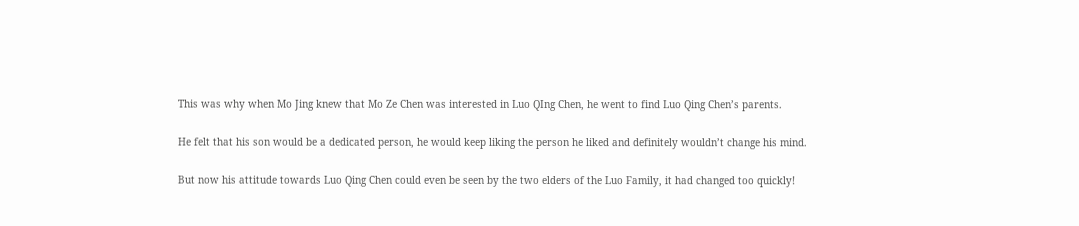This was why when Mo Jing knew that Mo Ze Chen was interested in Luo QIng Chen, he went to find Luo Qing Chen’s parents.

He felt that his son would be a dedicated person, he would keep liking the person he liked and definitely wouldn’t change his mind.

But now his attitude towards Luo Qing Chen could even be seen by the two elders of the Luo Family, it had changed too quickly!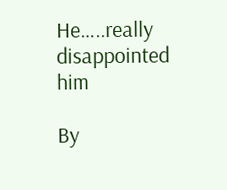He…..really disappointed him

By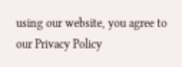using our website, you agree to our Privacy Policy